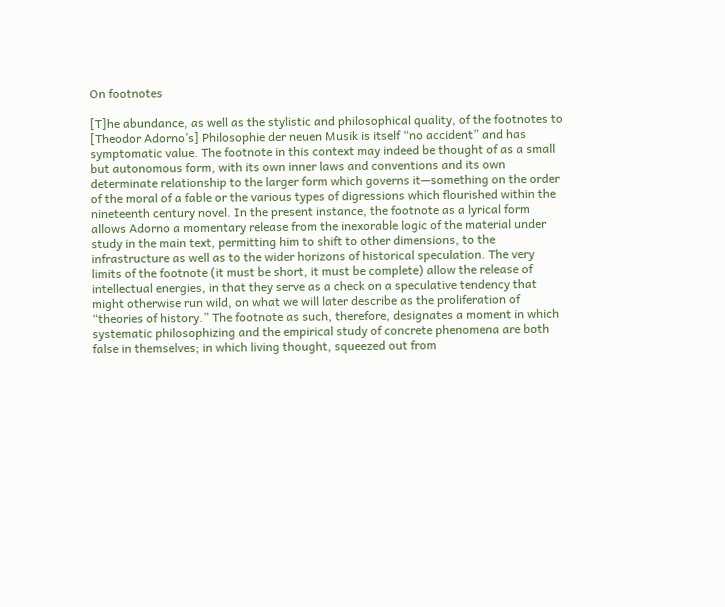On footnotes

[T]he abundance, as well as the stylistic and philosophical quality, of the footnotes to [Theodor Adorno’s] Philosophie der neuen Musik is itself “no accident” and has symptomatic value. The footnote in this context may indeed be thought of as a small but autonomous form, with its own inner laws and conventions and its own determinate relationship to the larger form which governs it—something on the order of the moral of a fable or the various types of digressions which flourished within the nineteenth century novel. In the present instance, the footnote as a lyrical form allows Adorno a momentary release from the inexorable logic of the material under study in the main text, permitting him to shift to other dimensions, to the infrastructure as well as to the wider horizons of historical speculation. The very limits of the footnote (it must be short, it must be complete) allow the release of intellectual energies, in that they serve as a check on a speculative tendency that might otherwise run wild, on what we will later describe as the proliferation of “theories of history.” The footnote as such, therefore, designates a moment in which systematic philosophizing and the empirical study of concrete phenomena are both false in themselves; in which living thought, squeezed out from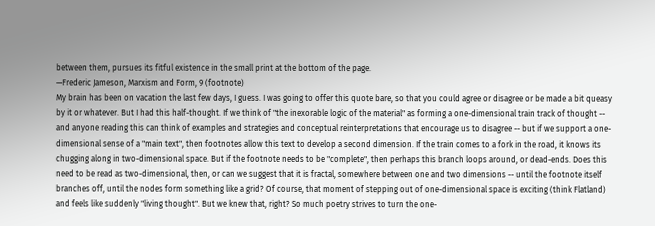between them, pursues its fitful existence in the small print at the bottom of the page.
—Frederic Jameson, Marxism and Form, 9 (footnote)
My brain has been on vacation the last few days, I guess. I was going to offer this quote bare, so that you could agree or disagree or be made a bit queasy by it or whatever. But I had this half-thought. If we think of "the inexorable logic of the material" as forming a one-dimensional train track of thought -- and anyone reading this can think of examples and strategies and conceptual reinterpretations that encourage us to disagree -- but if we support a one-dimensional sense of a "main text", then footnotes allow this text to develop a second dimension. If the train comes to a fork in the road, it knows its chugging along in two-dimensional space. But if the footnote needs to be "complete", then perhaps this branch loops around, or dead-ends. Does this need to be read as two-dimensional, then, or can we suggest that it is fractal, somewhere between one and two dimensions -- until the footnote itself branches off, until the nodes form something like a grid? Of course, that moment of stepping out of one-dimensional space is exciting (think Flatland) and feels like suddenly "living thought". But we knew that, right? So much poetry strives to turn the one-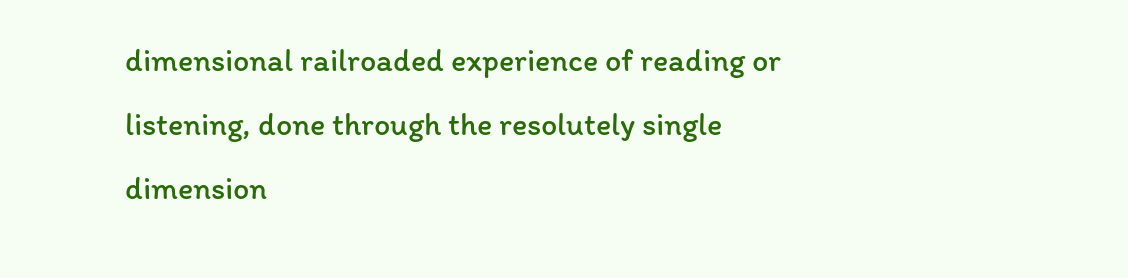dimensional railroaded experience of reading or listening, done through the resolutely single dimension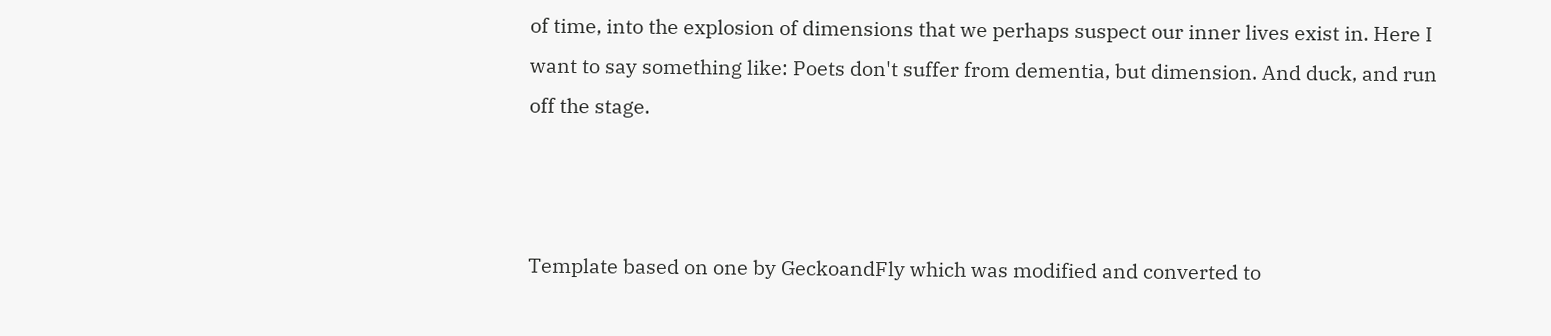of time, into the explosion of dimensions that we perhaps suspect our inner lives exist in. Here I want to say something like: Poets don't suffer from dementia, but dimension. And duck, and run off the stage.



Template based on one by GeckoandFly which was modified and converted to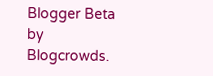Blogger Beta by Blogcrowds.